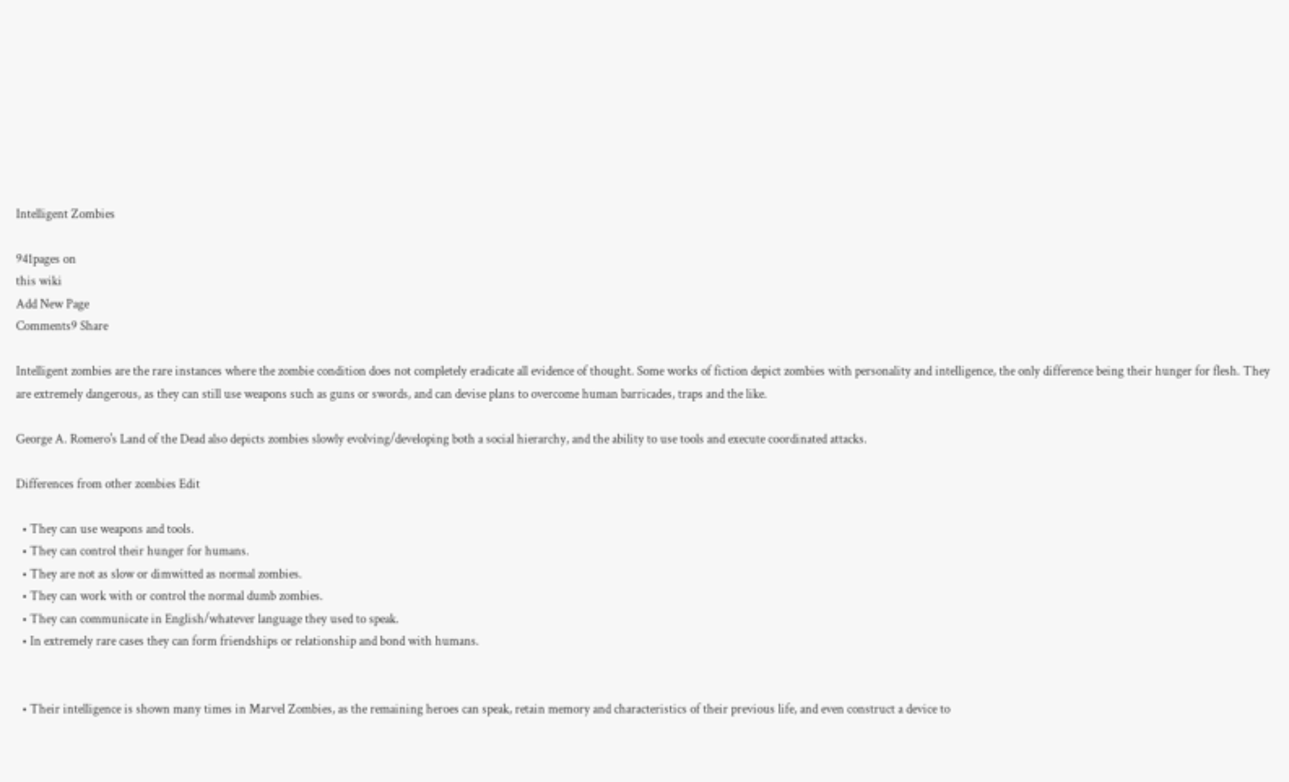Intelligent Zombies

941pages on
this wiki
Add New Page
Comments9 Share

Intelligent zombies are the rare instances where the zombie condition does not completely eradicate all evidence of thought. Some works of fiction depict zombies with personality and intelligence, the only difference being their hunger for flesh. They are extremely dangerous, as they can still use weapons such as guns or swords, and can devise plans to overcome human barricades, traps and the like.

George A. Romero's Land of the Dead also depicts zombies slowly evolving/developing both a social hierarchy, and the ability to use tools and execute coordinated attacks.

Differences from other zombies Edit

  • They can use weapons and tools.
  • They can control their hunger for humans.
  • They are not as slow or dimwitted as normal zombies.
  • They can work with or control the normal dumb zombies.
  • They can communicate in English/whatever language they used to speak.
  • In extremely rare cases they can form friendships or relationship and bond with humans.


  • Their intelligence is shown many times in Marvel Zombies, as the remaining heroes can speak, retain memory and characteristics of their previous life, and even construct a device to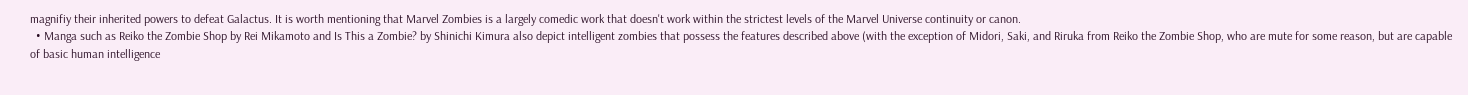magnifiy their inherited powers to defeat Galactus. It is worth mentioning that Marvel Zombies is a largely comedic work that doesn't work within the strictest levels of the Marvel Universe continuity or canon.
  • Manga such as Reiko the Zombie Shop by Rei Mikamoto and Is This a Zombie? by Shinichi Kimura also depict intelligent zombies that possess the features described above (with the exception of Midori, Saki, and Riruka from Reiko the Zombie Shop, who are mute for some reason, but are capable of basic human intelligence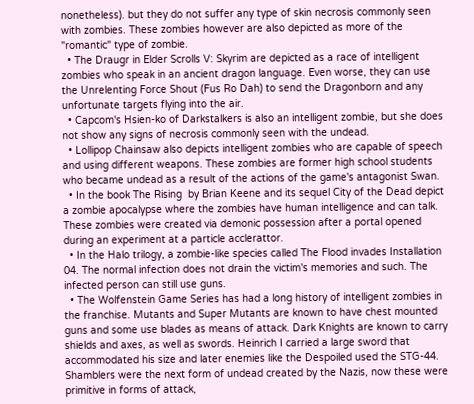nonetheless). but they do not suffer any type of skin necrosis commonly seen with zombies. These zombies however are also depicted as more of the "romantic" type of zombie.
  • The Draugr in Elder Scrolls V: Skyrim are depicted as a race of intelligent zombies who speak in an ancient dragon language. Even worse, they can use the Unrelenting Force Shout (Fus Ro Dah) to send the Dragonborn and any unfortunate targets flying into the air.
  • Capcom's Hsien-ko of Darkstalkers is also an intelligent zombie, but she does not show any signs of necrosis commonly seen with the undead.
  • Lollipop Chainsaw also depicts intelligent zombies who are capable of speech and using different weapons. These zombies are former high school students who became undead as a result of the actions of the game's antagonist Swan.
  • In the book The Rising  by Brian Keene and its sequel City of the Dead depict a zombie apocalypse where the zombies have human intelligence and can talk. These zombies were created via demonic possession after a portal opened during an experiment at a particle acclerattor.
  • In the Halo trilogy, a zombie-like species called The Flood invades Installation 04. The normal infection does not drain the victim's memories and such. The infected person can still use guns.
  • The Wolfenstein Game Series has had a long history of intelligent zombies in the franchise. Mutants and Super Mutants are known to have chest mounted guns and some use blades as means of attack. Dark Knights are known to carry shields and axes, as well as swords. Heinrich I carried a large sword that accommodated his size and later enemies like the Despoiled used the STG-44. Shamblers were the next form of undead created by the Nazis, now these were primitive in forms of attack,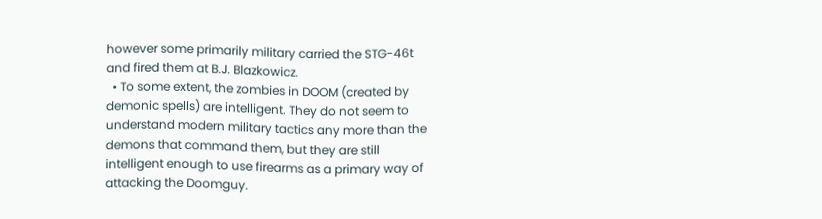however some primarily military carried the STG-46t and fired them at B.J. Blazkowicz.
  • To some extent, the zombies in DOOM (created by demonic spells) are intelligent. They do not seem to understand modern military tactics any more than the demons that command them, but they are still intelligent enough to use firearms as a primary way of attacking the Doomguy.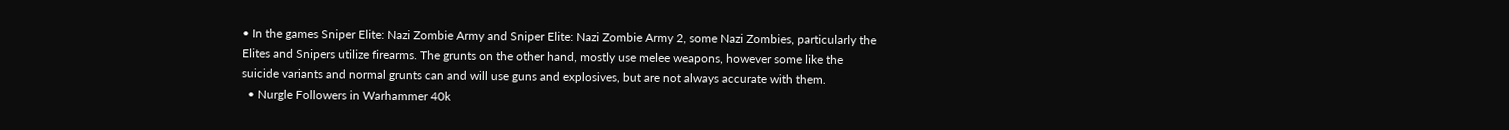• In the games Sniper Elite: Nazi Zombie Army and Sniper Elite: Nazi Zombie Army 2, some Nazi Zombies, particularly the Elites and Snipers utilize firearms. The grunts on the other hand, mostly use melee weapons, however some like the suicide variants and normal grunts can and will use guns and explosives, but are not always accurate with them.
  • Nurgle Followers in Warhammer 40k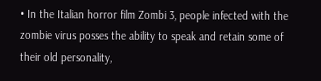• In the Italian horror film Zombi 3, people infected with the zombie virus posses the ability to speak and retain some of their old personality,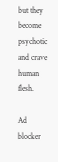but they become psychotic and crave human flesh.

Ad blocker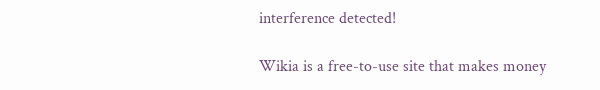interference detected!

Wikia is a free-to-use site that makes money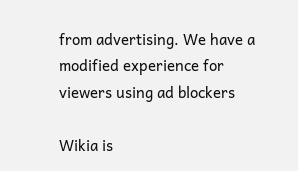from advertising. We have a modified experience for viewers using ad blockers

Wikia is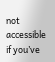not accessible if you’ve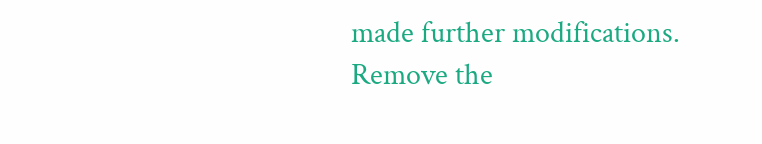made further modifications. Remove the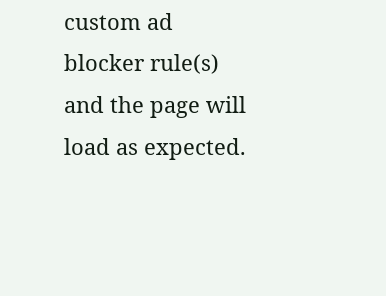custom ad blocker rule(s) and the page will load as expected.